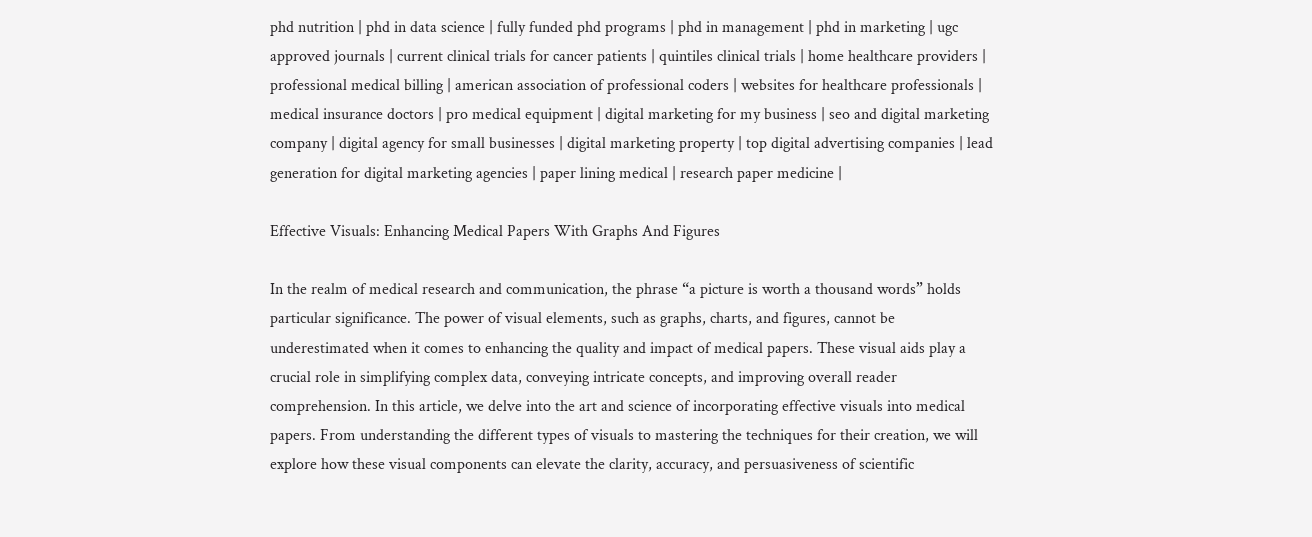phd nutrition | phd in data science | fully funded phd programs | phd in management | phd in marketing | ugc approved journals | current clinical trials for cancer patients | quintiles clinical trials | home healthcare providers | professional medical billing | american association of professional coders | websites for healthcare professionals | medical insurance doctors | pro medical equipment | digital marketing for my business | seo and digital marketing company | digital agency for small businesses | digital marketing property | top digital advertising companies | lead generation for digital marketing agencies | paper lining medical | research paper medicine |

Effective Visuals: Enhancing Medical Papers With Graphs And Figures

In the realm of medical research and communication, the phrase “a picture is worth a thousand words” holds particular significance. The power of visual elements, such as graphs, charts, and figures, cannot be underestimated when it comes to enhancing the quality and impact of medical papers. These visual aids play a crucial role in simplifying complex data, conveying intricate concepts, and improving overall reader comprehension. In this article, we delve into the art and science of incorporating effective visuals into medical papers. From understanding the different types of visuals to mastering the techniques for their creation, we will explore how these visual components can elevate the clarity, accuracy, and persuasiveness of scientific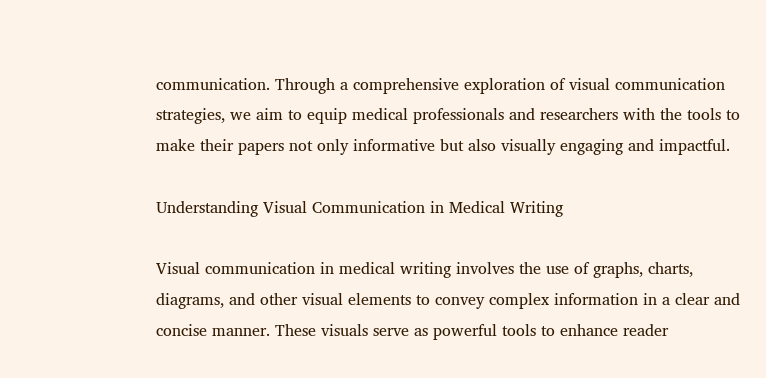communication. Through a comprehensive exploration of visual communication strategies, we aim to equip medical professionals and researchers with the tools to make their papers not only informative but also visually engaging and impactful.

Understanding Visual Communication in Medical Writing

Visual communication in medical writing involves the use of graphs, charts, diagrams, and other visual elements to convey complex information in a clear and concise manner. These visuals serve as powerful tools to enhance reader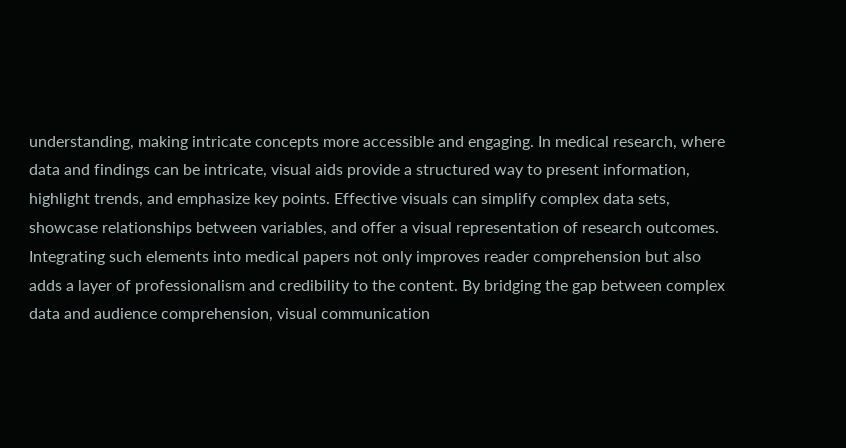understanding, making intricate concepts more accessible and engaging. In medical research, where data and findings can be intricate, visual aids provide a structured way to present information, highlight trends, and emphasize key points. Effective visuals can simplify complex data sets, showcase relationships between variables, and offer a visual representation of research outcomes. Integrating such elements into medical papers not only improves reader comprehension but also adds a layer of professionalism and credibility to the content. By bridging the gap between complex data and audience comprehension, visual communication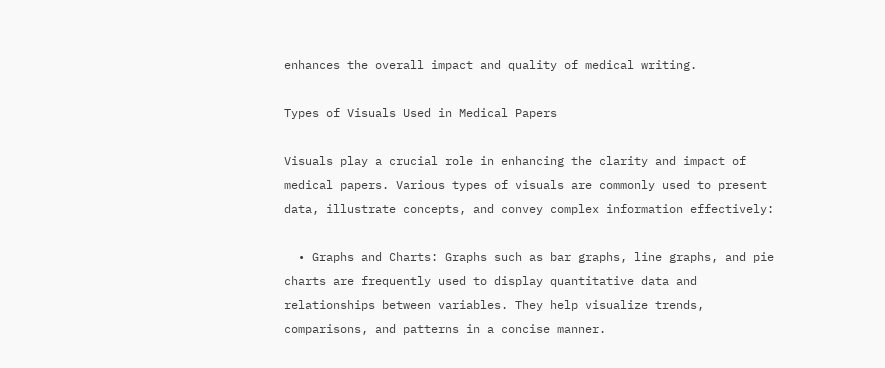enhances the overall impact and quality of medical writing.

Types of Visuals Used in Medical Papers

Visuals play a crucial role in enhancing the clarity and impact of medical papers. Various types of visuals are commonly used to present data, illustrate concepts, and convey complex information effectively:

  • Graphs and Charts: Graphs such as bar graphs, line graphs, and pie charts are frequently used to display quantitative data and relationships between variables. They help visualize trends, comparisons, and patterns in a concise manner.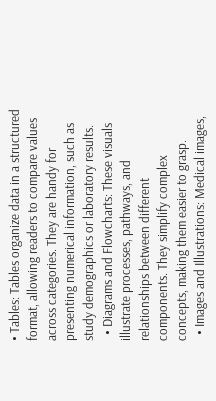• Tables: Tables organize data in a structured format, allowing readers to compare values across categories. They are handy for presenting numerical information, such as study demographics or laboratory results.
  • Diagrams and Flowcharts: These visuals illustrate processes, pathways, and relationships between different components. They simplify complex concepts, making them easier to grasp.
  • Images and Illustrations: Medical images,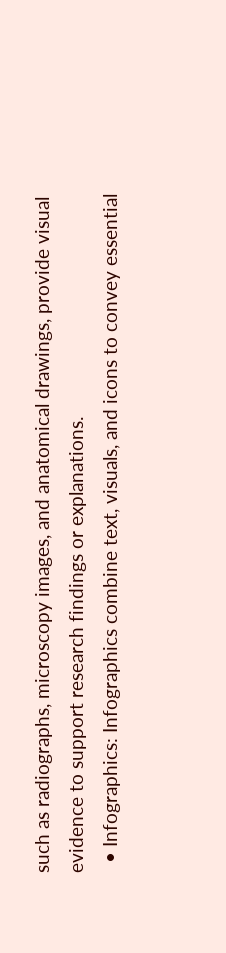such as radiographs, microscopy images, and anatomical drawings, provide visual evidence to support research findings or explanations.
  • Infographics: Infographics combine text, visuals, and icons to convey essential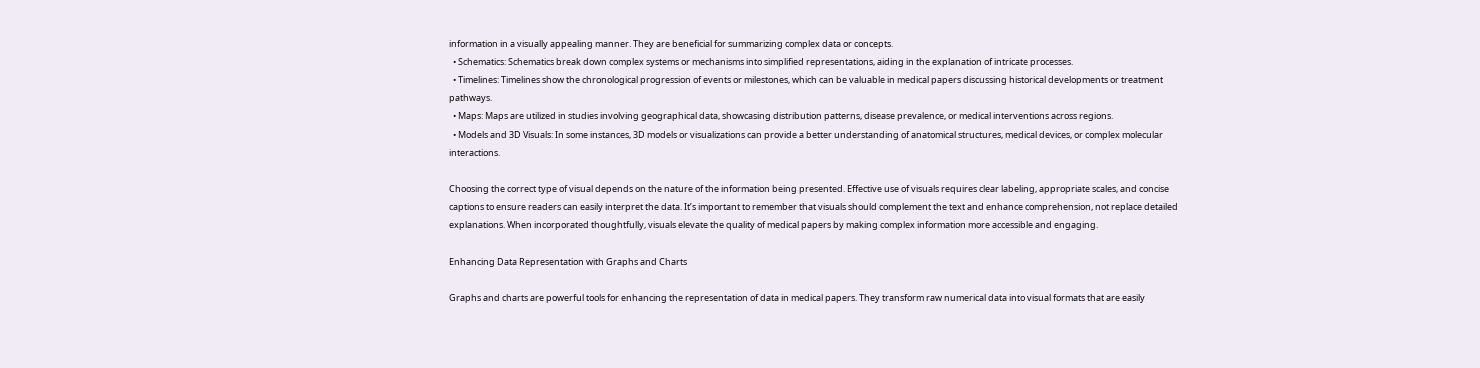information in a visually appealing manner. They are beneficial for summarizing complex data or concepts.
  • Schematics: Schematics break down complex systems or mechanisms into simplified representations, aiding in the explanation of intricate processes.
  • Timelines: Timelines show the chronological progression of events or milestones, which can be valuable in medical papers discussing historical developments or treatment pathways.
  • Maps: Maps are utilized in studies involving geographical data, showcasing distribution patterns, disease prevalence, or medical interventions across regions.
  • Models and 3D Visuals: In some instances, 3D models or visualizations can provide a better understanding of anatomical structures, medical devices, or complex molecular interactions.

Choosing the correct type of visual depends on the nature of the information being presented. Effective use of visuals requires clear labeling, appropriate scales, and concise captions to ensure readers can easily interpret the data. It’s important to remember that visuals should complement the text and enhance comprehension, not replace detailed explanations. When incorporated thoughtfully, visuals elevate the quality of medical papers by making complex information more accessible and engaging.

Enhancing Data Representation with Graphs and Charts

Graphs and charts are powerful tools for enhancing the representation of data in medical papers. They transform raw numerical data into visual formats that are easily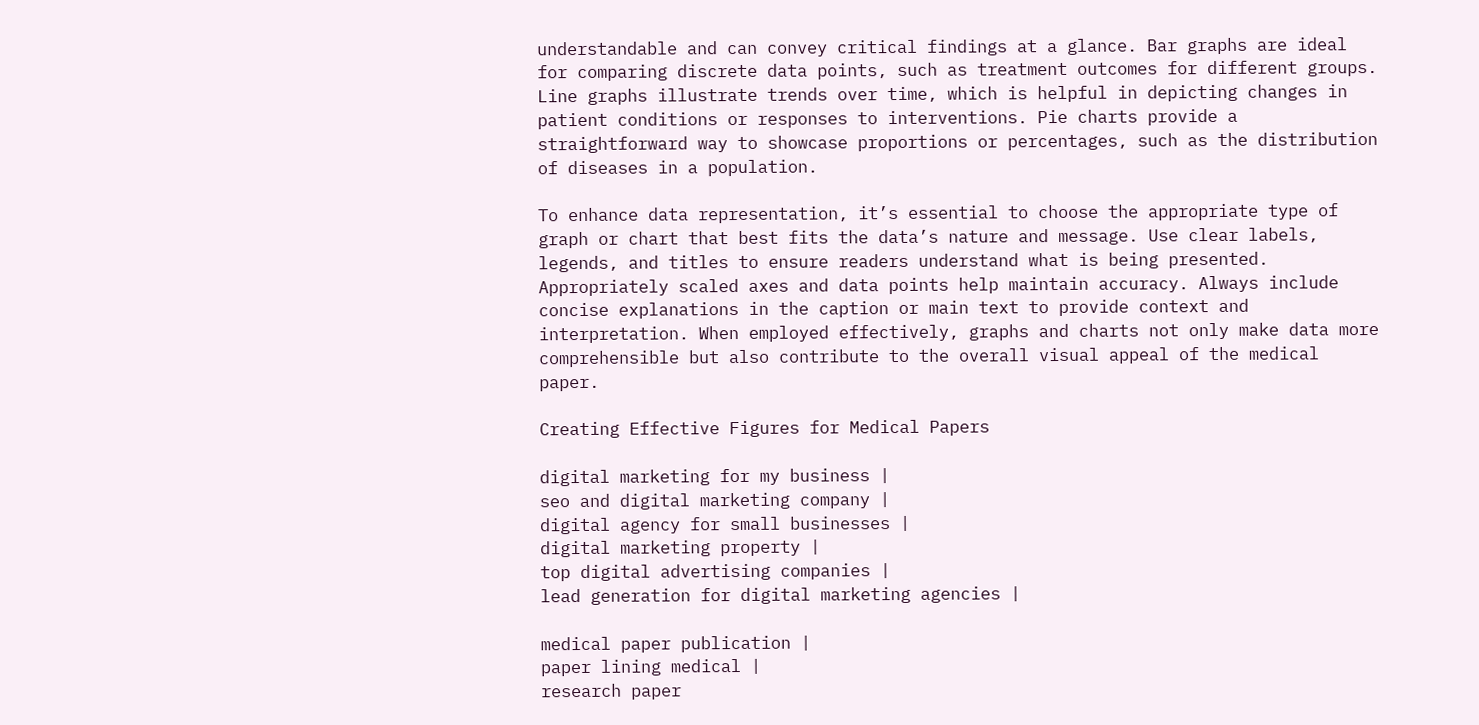understandable and can convey critical findings at a glance. Bar graphs are ideal for comparing discrete data points, such as treatment outcomes for different groups. Line graphs illustrate trends over time, which is helpful in depicting changes in patient conditions or responses to interventions. Pie charts provide a straightforward way to showcase proportions or percentages, such as the distribution of diseases in a population.

To enhance data representation, it’s essential to choose the appropriate type of graph or chart that best fits the data’s nature and message. Use clear labels, legends, and titles to ensure readers understand what is being presented. Appropriately scaled axes and data points help maintain accuracy. Always include concise explanations in the caption or main text to provide context and interpretation. When employed effectively, graphs and charts not only make data more comprehensible but also contribute to the overall visual appeal of the medical paper.

Creating Effective Figures for Medical Papers

digital marketing for my business |
seo and digital marketing company |
digital agency for small businesses |
digital marketing property |
top digital advertising companies |
lead generation for digital marketing agencies |

medical paper publication |
paper lining medical |
research paper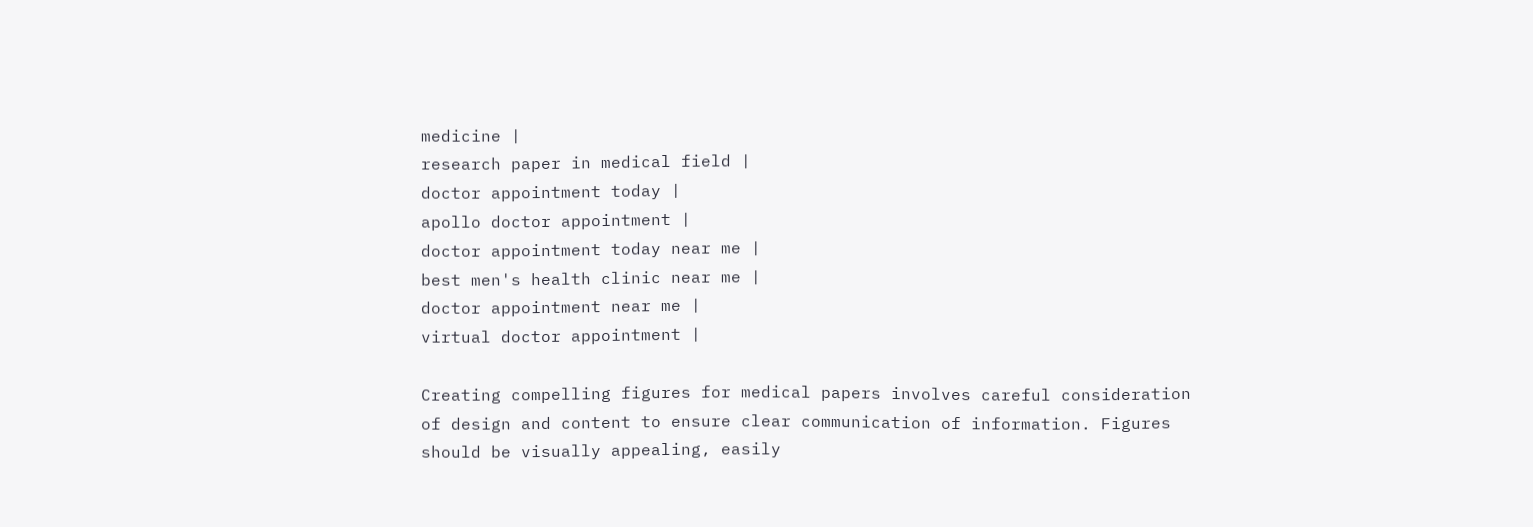medicine |
research paper in medical field |
doctor appointment today |
apollo doctor appointment |
doctor appointment today near me |
best men's health clinic near me |
doctor appointment near me |
virtual doctor appointment |

Creating compelling figures for medical papers involves careful consideration of design and content to ensure clear communication of information. Figures should be visually appealing, easily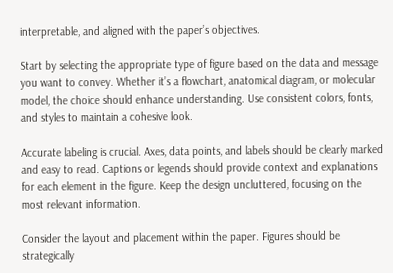interpretable, and aligned with the paper’s objectives.

Start by selecting the appropriate type of figure based on the data and message you want to convey. Whether it’s a flowchart, anatomical diagram, or molecular model, the choice should enhance understanding. Use consistent colors, fonts, and styles to maintain a cohesive look.

Accurate labeling is crucial. Axes, data points, and labels should be clearly marked and easy to read. Captions or legends should provide context and explanations for each element in the figure. Keep the design uncluttered, focusing on the most relevant information.

Consider the layout and placement within the paper. Figures should be strategically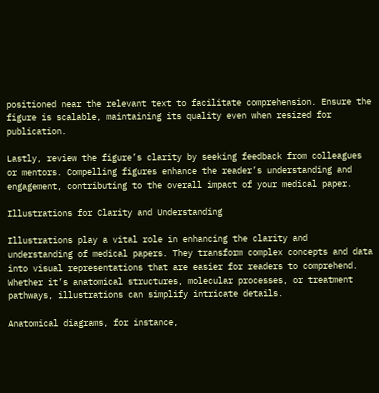positioned near the relevant text to facilitate comprehension. Ensure the figure is scalable, maintaining its quality even when resized for publication.

Lastly, review the figure’s clarity by seeking feedback from colleagues or mentors. Compelling figures enhance the reader’s understanding and engagement, contributing to the overall impact of your medical paper.

Illustrations for Clarity and Understanding

Illustrations play a vital role in enhancing the clarity and understanding of medical papers. They transform complex concepts and data into visual representations that are easier for readers to comprehend. Whether it’s anatomical structures, molecular processes, or treatment pathways, illustrations can simplify intricate details.

Anatomical diagrams, for instance,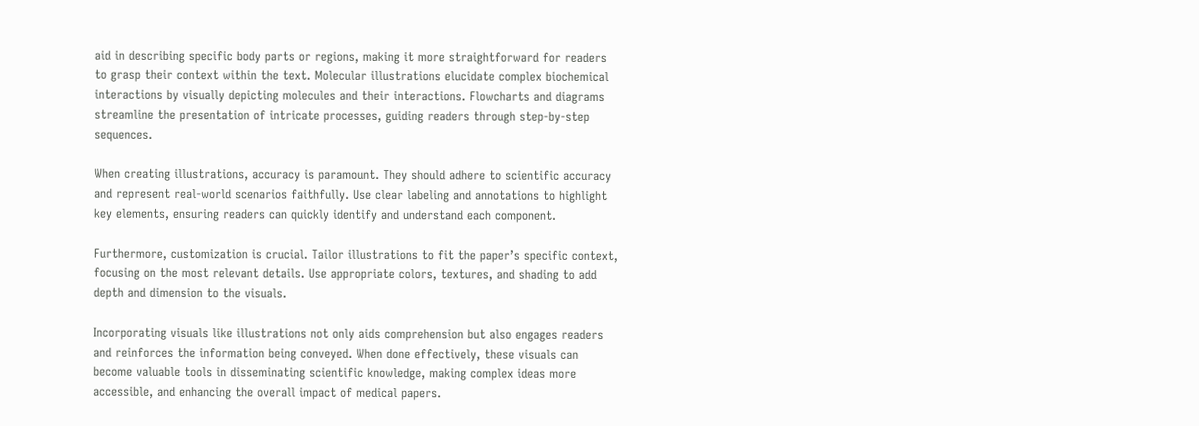aid in describing specific body parts or regions, making it more straightforward for readers to grasp their context within the text. Molecular illustrations elucidate complex biochemical interactions by visually depicting molecules and their interactions. Flowcharts and diagrams streamline the presentation of intricate processes, guiding readers through step-by-step sequences.

When creating illustrations, accuracy is paramount. They should adhere to scientific accuracy and represent real-world scenarios faithfully. Use clear labeling and annotations to highlight key elements, ensuring readers can quickly identify and understand each component.

Furthermore, customization is crucial. Tailor illustrations to fit the paper’s specific context, focusing on the most relevant details. Use appropriate colors, textures, and shading to add depth and dimension to the visuals.

Incorporating visuals like illustrations not only aids comprehension but also engages readers and reinforces the information being conveyed. When done effectively, these visuals can become valuable tools in disseminating scientific knowledge, making complex ideas more accessible, and enhancing the overall impact of medical papers.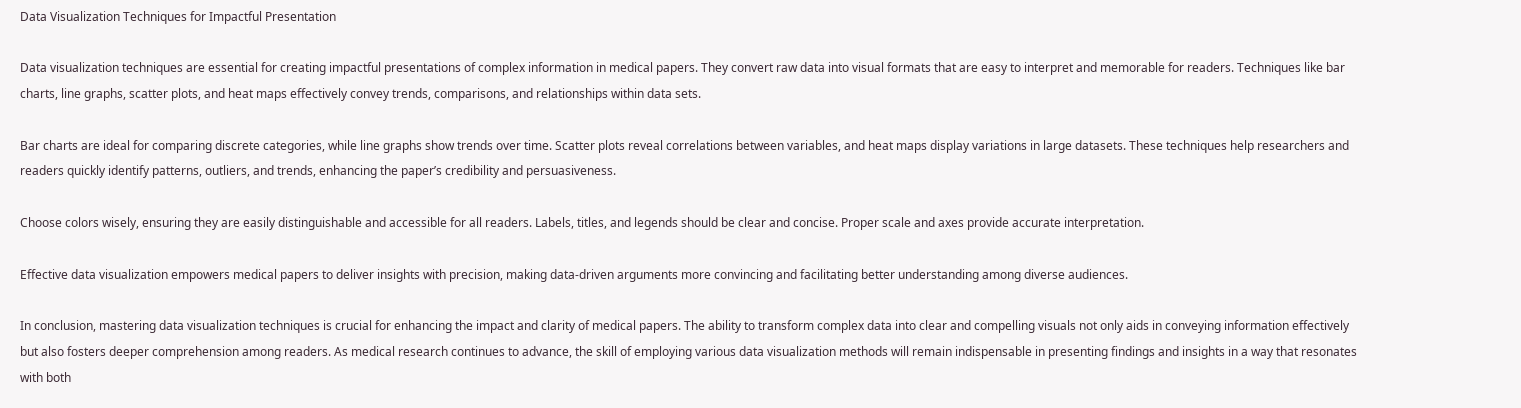Data Visualization Techniques for Impactful Presentation

Data visualization techniques are essential for creating impactful presentations of complex information in medical papers. They convert raw data into visual formats that are easy to interpret and memorable for readers. Techniques like bar charts, line graphs, scatter plots, and heat maps effectively convey trends, comparisons, and relationships within data sets.

Bar charts are ideal for comparing discrete categories, while line graphs show trends over time. Scatter plots reveal correlations between variables, and heat maps display variations in large datasets. These techniques help researchers and readers quickly identify patterns, outliers, and trends, enhancing the paper’s credibility and persuasiveness.

Choose colors wisely, ensuring they are easily distinguishable and accessible for all readers. Labels, titles, and legends should be clear and concise. Proper scale and axes provide accurate interpretation.

Effective data visualization empowers medical papers to deliver insights with precision, making data-driven arguments more convincing and facilitating better understanding among diverse audiences.

In conclusion, mastering data visualization techniques is crucial for enhancing the impact and clarity of medical papers. The ability to transform complex data into clear and compelling visuals not only aids in conveying information effectively but also fosters deeper comprehension among readers. As medical research continues to advance, the skill of employing various data visualization methods will remain indispensable in presenting findings and insights in a way that resonates with both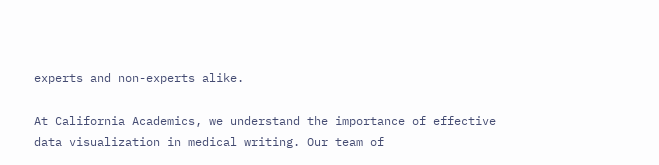experts and non-experts alike.

At California Academics, we understand the importance of effective data visualization in medical writing. Our team of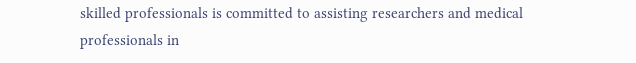skilled professionals is committed to assisting researchers and medical professionals in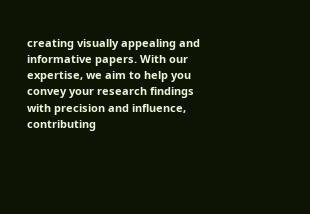creating visually appealing and informative papers. With our expertise, we aim to help you convey your research findings with precision and influence, contributing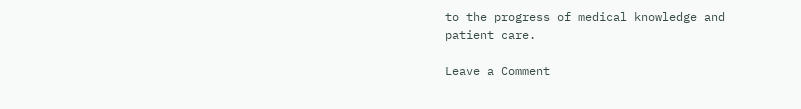to the progress of medical knowledge and patient care.

Leave a Comment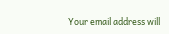Your email address will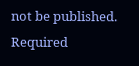not be published. Required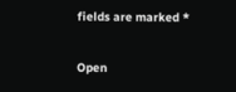fields are marked *

Open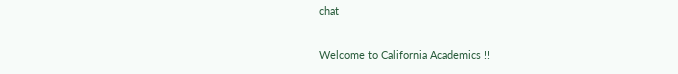chat

Welcome to California Academics !!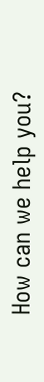How can we help you?